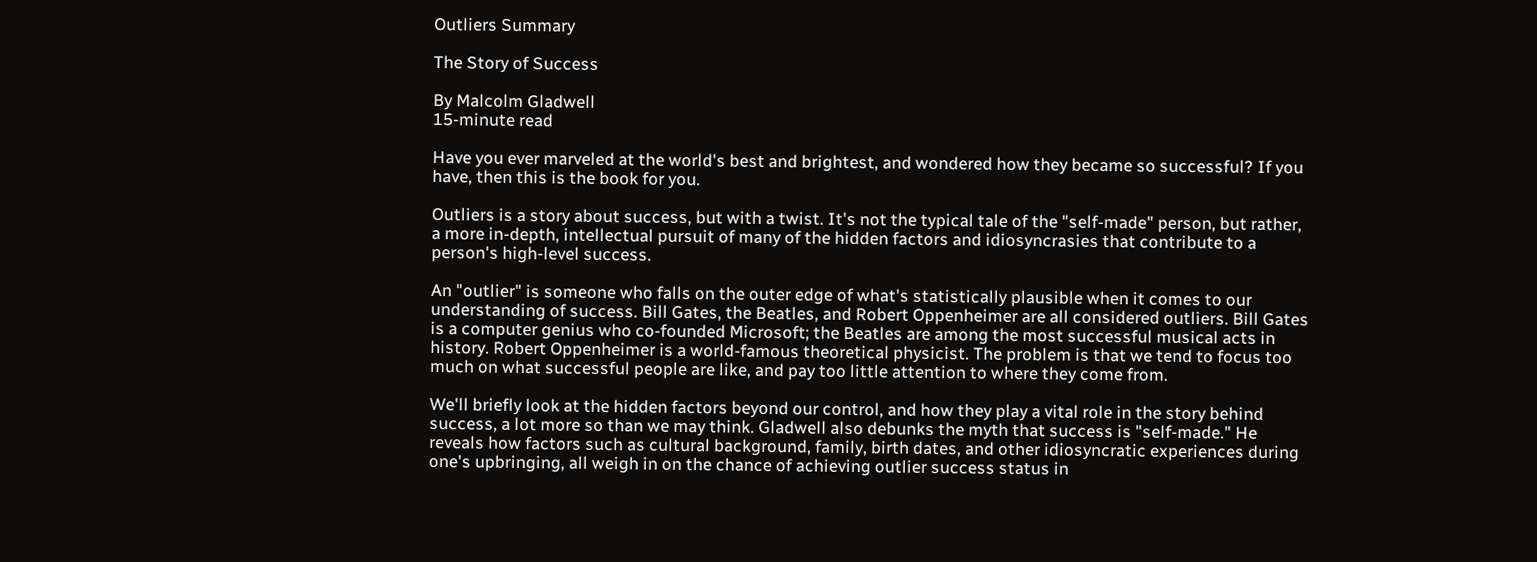Outliers Summary

The Story of Success

By Malcolm Gladwell
15-minute read

Have you ever marveled at the world's best and brightest, and wondered how they became so successful? If you have, then this is the book for you.

Outliers is a story about success, but with a twist. It's not the typical tale of the "self-made" person, but rather, a more in-depth, intellectual pursuit of many of the hidden factors and idiosyncrasies that contribute to a person's high-level success.

An "outlier" is someone who falls on the outer edge of what's statistically plausible when it comes to our understanding of success. Bill Gates, the Beatles, and Robert Oppenheimer are all considered outliers. Bill Gates is a computer genius who co-founded Microsoft; the Beatles are among the most successful musical acts in history. Robert Oppenheimer is a world-famous theoretical physicist. The problem is that we tend to focus too much on what successful people are like, and pay too little attention to where they come from.

We'll briefly look at the hidden factors beyond our control, and how they play a vital role in the story behind success, a lot more so than we may think. Gladwell also debunks the myth that success is "self-made." He reveals how factors such as cultural background, family, birth dates, and other idiosyncratic experiences during one's upbringing, all weigh in on the chance of achieving outlier success status in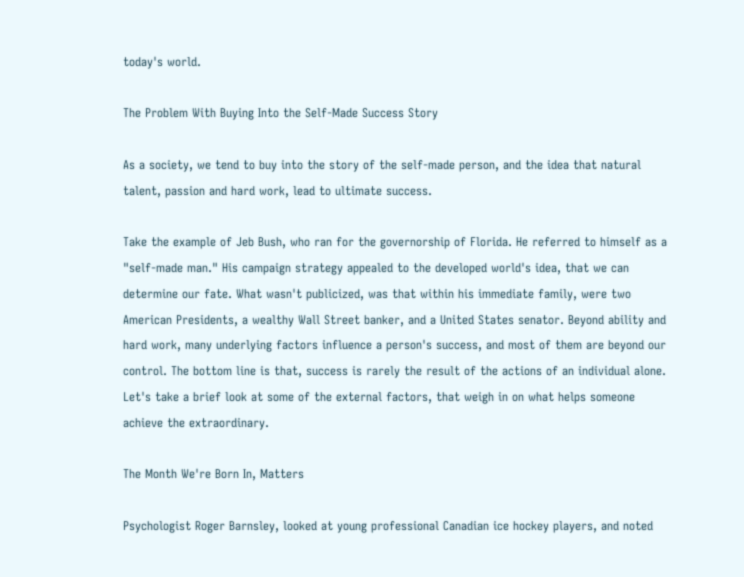today's world.

The Problem With Buying Into the Self-Made Success Story

As a society, we tend to buy into the story of the self-made person, and the idea that natural talent, passion and hard work, lead to ultimate success.

Take the example of Jeb Bush, who ran for the governorship of Florida. He referred to himself as a "self-made man." His campaign strategy appealed to the developed world's idea, that we can determine our fate. What wasn't publicized, was that within his immediate family, were two American Presidents, a wealthy Wall Street banker, and a United States senator. Beyond ability and hard work, many underlying factors influence a person's success, and most of them are beyond our control. The bottom line is that, success is rarely the result of the actions of an individual alone. Let's take a brief look at some of the external factors, that weigh in on what helps someone achieve the extraordinary.

The Month We're Born In, Matters

Psychologist Roger Barnsley, looked at young professional Canadian ice hockey players, and noted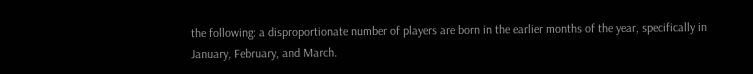the following: a disproportionate number of players are born in the earlier months of the year, specifically in January, February, and March.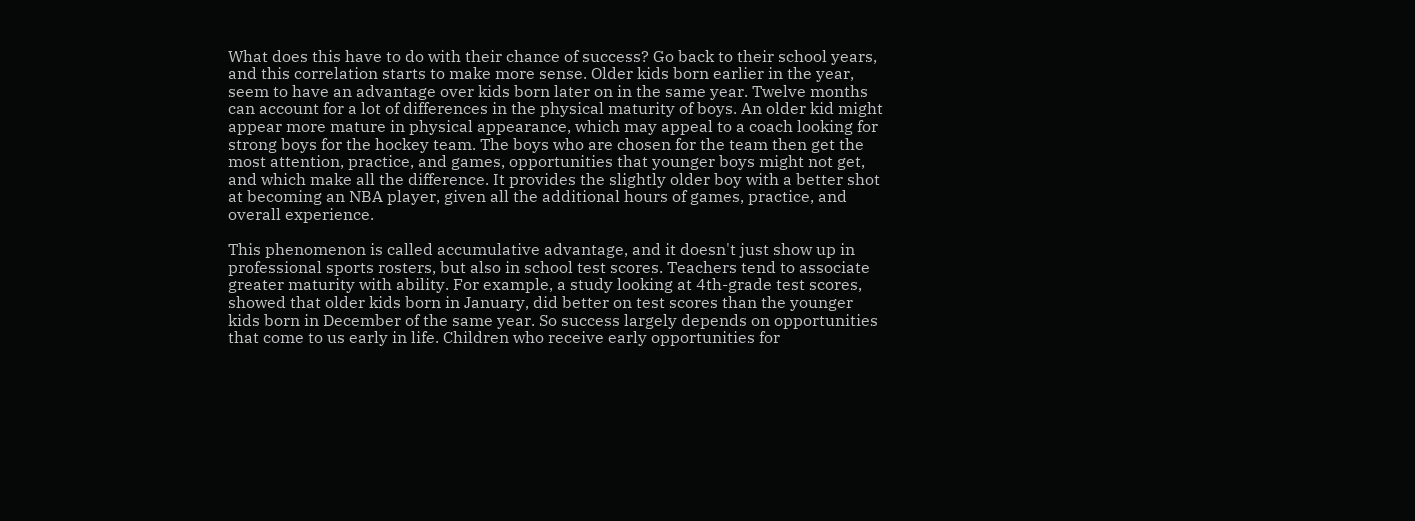What does this have to do with their chance of success? Go back to their school years, and this correlation starts to make more sense. Older kids born earlier in the year, seem to have an advantage over kids born later on in the same year. Twelve months can account for a lot of differences in the physical maturity of boys. An older kid might appear more mature in physical appearance, which may appeal to a coach looking for strong boys for the hockey team. The boys who are chosen for the team then get the most attention, practice, and games, opportunities that younger boys might not get, and which make all the difference. It provides the slightly older boy with a better shot at becoming an NBA player, given all the additional hours of games, practice, and overall experience.

This phenomenon is called accumulative advantage, and it doesn't just show up in professional sports rosters, but also in school test scores. Teachers tend to associate greater maturity with ability. For example, a study looking at 4th-grade test scores, showed that older kids born in January, did better on test scores than the younger kids born in December of the same year. So success largely depends on opportunities that come to us early in life. Children who receive early opportunities for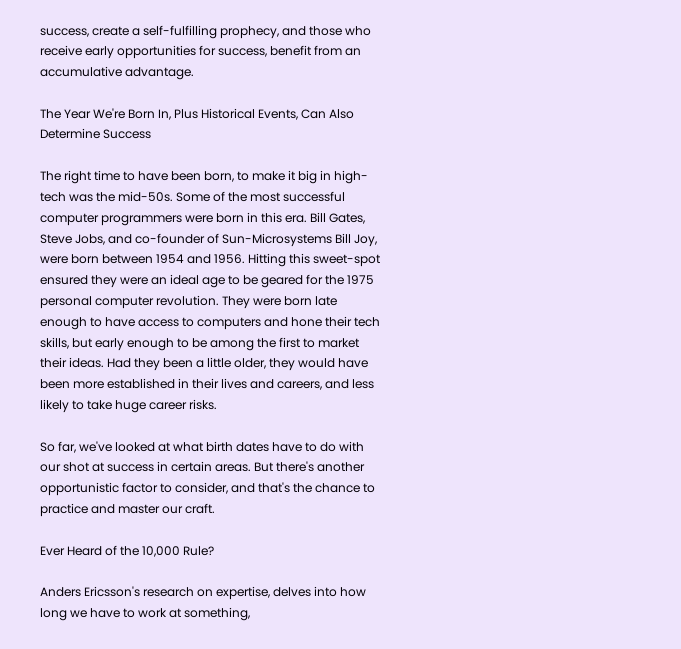success, create a self-fulfilling prophecy, and those who receive early opportunities for success, benefit from an accumulative advantage.

The Year We're Born In, Plus Historical Events, Can Also Determine Success

The right time to have been born, to make it big in high-tech was the mid-50s. Some of the most successful computer programmers were born in this era. Bill Gates, Steve Jobs, and co-founder of Sun-Microsystems Bill Joy, were born between 1954 and 1956. Hitting this sweet-spot ensured they were an ideal age to be geared for the 1975 personal computer revolution. They were born late enough to have access to computers and hone their tech skills, but early enough to be among the first to market their ideas. Had they been a little older, they would have been more established in their lives and careers, and less likely to take huge career risks.

So far, we've looked at what birth dates have to do with our shot at success in certain areas. But there's another opportunistic factor to consider, and that's the chance to practice and master our craft.

Ever Heard of the 10,000 Rule?

Anders Ericsson's research on expertise, delves into how long we have to work at something,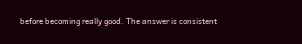before becoming really good. The answer is consistent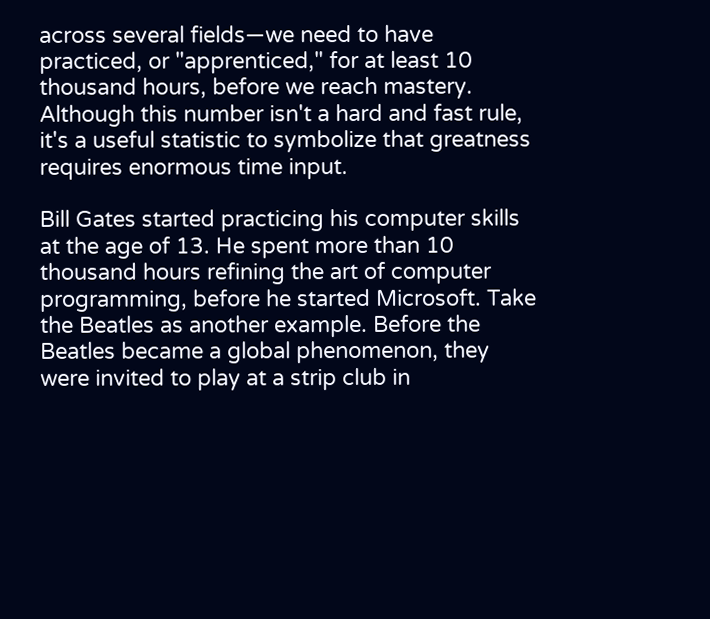across several fields—we need to have practiced, or "apprenticed," for at least 10 thousand hours, before we reach mastery. Although this number isn't a hard and fast rule, it's a useful statistic to symbolize that greatness requires enormous time input.

Bill Gates started practicing his computer skills at the age of 13. He spent more than 10 thousand hours refining the art of computer programming, before he started Microsoft. Take the Beatles as another example. Before the Beatles became a global phenomenon, they were invited to play at a strip club in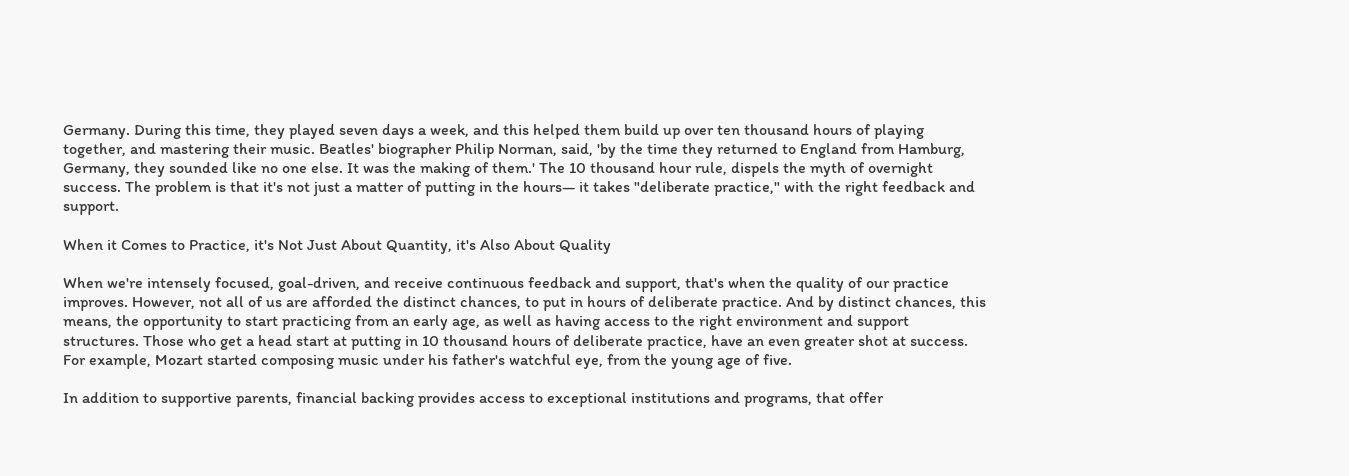Germany. During this time, they played seven days a week, and this helped them build up over ten thousand hours of playing together, and mastering their music. Beatles' biographer Philip Norman, said, 'by the time they returned to England from Hamburg, Germany, they sounded like no one else. It was the making of them.' The 10 thousand hour rule, dispels the myth of overnight success. The problem is that it's not just a matter of putting in the hours— it takes "deliberate practice," with the right feedback and support.

When it Comes to Practice, it's Not Just About Quantity, it's Also About Quality

When we're intensely focused, goal-driven, and receive continuous feedback and support, that's when the quality of our practice improves. However, not all of us are afforded the distinct chances, to put in hours of deliberate practice. And by distinct chances, this means, the opportunity to start practicing from an early age, as well as having access to the right environment and support structures. Those who get a head start at putting in 10 thousand hours of deliberate practice, have an even greater shot at success. For example, Mozart started composing music under his father's watchful eye, from the young age of five.

In addition to supportive parents, financial backing provides access to exceptional institutions and programs, that offer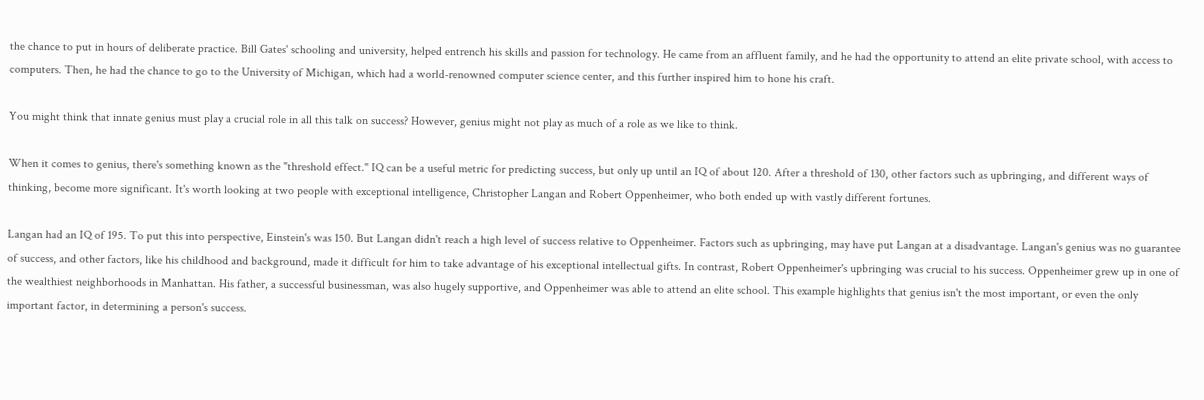the chance to put in hours of deliberate practice. Bill Gates' schooling and university, helped entrench his skills and passion for technology. He came from an affluent family, and he had the opportunity to attend an elite private school, with access to computers. Then, he had the chance to go to the University of Michigan, which had a world-renowned computer science center, and this further inspired him to hone his craft.

You might think that innate genius must play a crucial role in all this talk on success? However, genius might not play as much of a role as we like to think.

When it comes to genius, there's something known as the "threshold effect." IQ can be a useful metric for predicting success, but only up until an IQ of about 120. After a threshold of 130, other factors such as upbringing, and different ways of thinking, become more significant. It's worth looking at two people with exceptional intelligence, Christopher Langan and Robert Oppenheimer, who both ended up with vastly different fortunes.

Langan had an IQ of 195. To put this into perspective, Einstein's was 150. But Langan didn't reach a high level of success relative to Oppenheimer. Factors such as upbringing, may have put Langan at a disadvantage. Langan's genius was no guarantee of success, and other factors, like his childhood and background, made it difficult for him to take advantage of his exceptional intellectual gifts. In contrast, Robert Oppenheimer's upbringing was crucial to his success. Oppenheimer grew up in one of the wealthiest neighborhoods in Manhattan. His father, a successful businessman, was also hugely supportive, and Oppenheimer was able to attend an elite school. This example highlights that genius isn't the most important, or even the only important factor, in determining a person's success.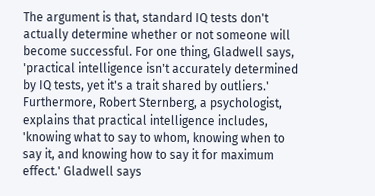The argument is that, standard IQ tests don't actually determine whether or not someone will become successful. For one thing, Gladwell says, 'practical intelligence isn't accurately determined by IQ tests, yet it's a trait shared by outliers.' Furthermore, Robert Sternberg, a psychologist, explains that practical intelligence includes, 'knowing what to say to whom, knowing when to say it, and knowing how to say it for maximum effect.' Gladwell says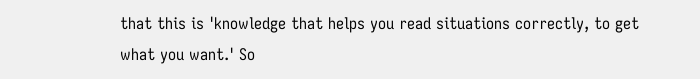that this is 'knowledge that helps you read situations correctly, to get what you want.' So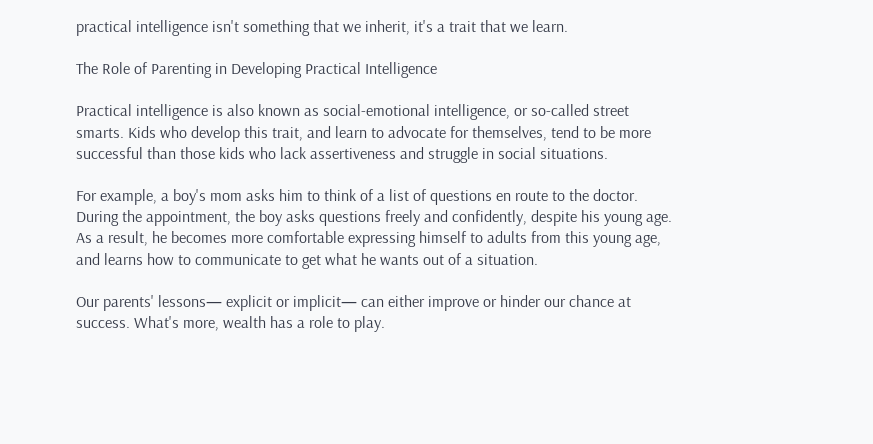practical intelligence isn't something that we inherit, it's a trait that we learn.

The Role of Parenting in Developing Practical Intelligence

Practical intelligence is also known as social-emotional intelligence, or so-called street smarts. Kids who develop this trait, and learn to advocate for themselves, tend to be more successful than those kids who lack assertiveness and struggle in social situations.

For example, a boy's mom asks him to think of a list of questions en route to the doctor. During the appointment, the boy asks questions freely and confidently, despite his young age. As a result, he becomes more comfortable expressing himself to adults from this young age, and learns how to communicate to get what he wants out of a situation.

Our parents' lessons— explicit or implicit— can either improve or hinder our chance at success. What's more, wealth has a role to play.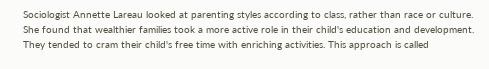Sociologist Annette Lareau looked at parenting styles according to class, rather than race or culture. She found that wealthier families took a more active role in their child's education and development. They tended to cram their child's free time with enriching activities. This approach is called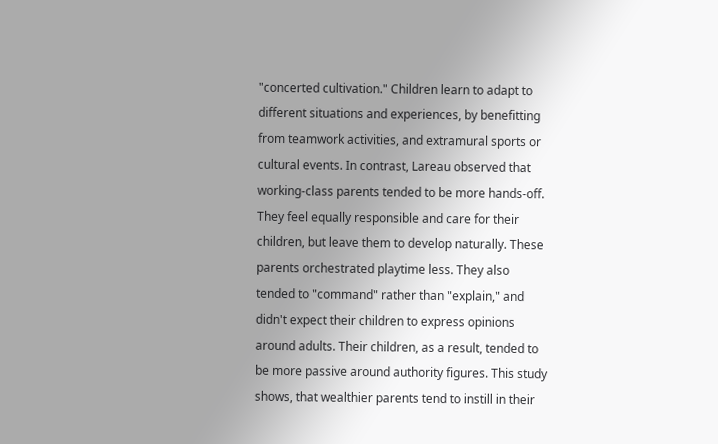"concerted cultivation." Children learn to adapt to different situations and experiences, by benefitting from teamwork activities, and extramural sports or cultural events. In contrast, Lareau observed that working-class parents tended to be more hands-off. They feel equally responsible and care for their children, but leave them to develop naturally. These parents orchestrated playtime less. They also tended to "command" rather than "explain," and didn't expect their children to express opinions around adults. Their children, as a result, tended to be more passive around authority figures. This study shows, that wealthier parents tend to instill in their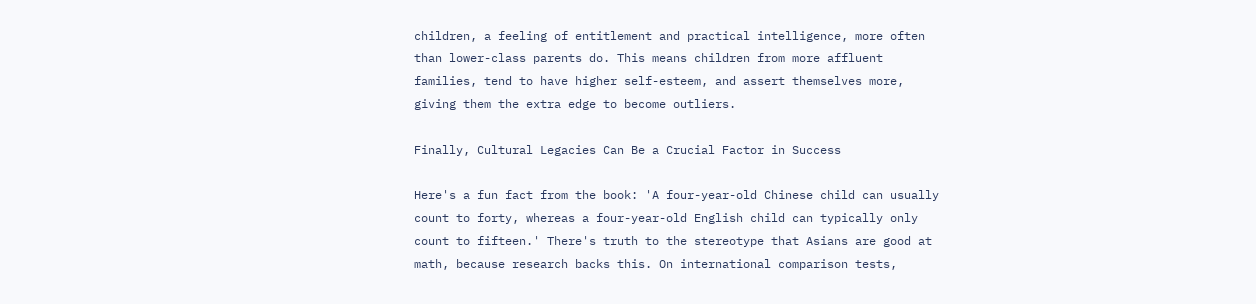children, a feeling of entitlement and practical intelligence, more often than lower-class parents do. This means children from more affluent families, tend to have higher self-esteem, and assert themselves more, giving them the extra edge to become outliers.

Finally, Cultural Legacies Can Be a Crucial Factor in Success

Here's a fun fact from the book: 'A four-year-old Chinese child can usually count to forty, whereas a four-year-old English child can typically only count to fifteen.' There's truth to the stereotype that Asians are good at math, because research backs this. On international comparison tests,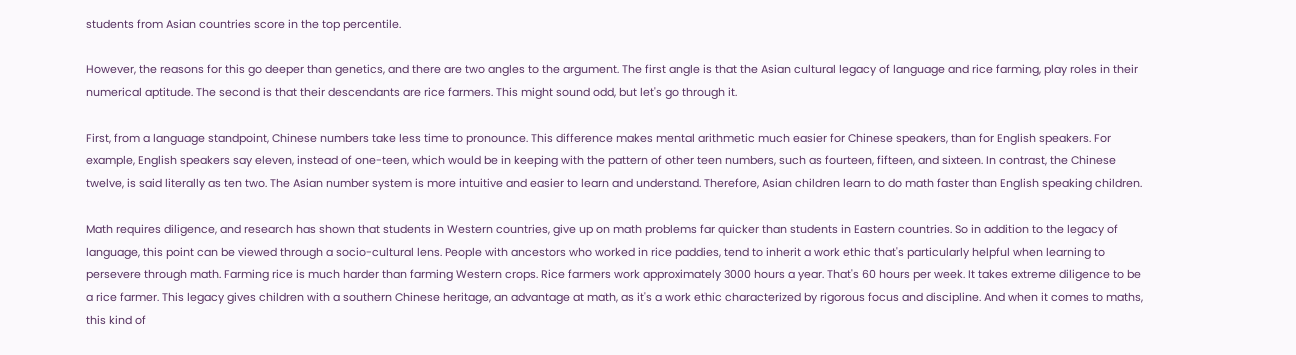students from Asian countries score in the top percentile.

However, the reasons for this go deeper than genetics, and there are two angles to the argument. The first angle is that the Asian cultural legacy of language and rice farming, play roles in their numerical aptitude. The second is that their descendants are rice farmers. This might sound odd, but let's go through it.

First, from a language standpoint, Chinese numbers take less time to pronounce. This difference makes mental arithmetic much easier for Chinese speakers, than for English speakers. For example, English speakers say eleven, instead of one-teen, which would be in keeping with the pattern of other teen numbers, such as fourteen, fifteen, and sixteen. In contrast, the Chinese twelve, is said literally as ten two. The Asian number system is more intuitive and easier to learn and understand. Therefore, Asian children learn to do math faster than English speaking children.

Math requires diligence, and research has shown that students in Western countries, give up on math problems far quicker than students in Eastern countries. So in addition to the legacy of language, this point can be viewed through a socio-cultural lens. People with ancestors who worked in rice paddies, tend to inherit a work ethic that's particularly helpful when learning to persevere through math. Farming rice is much harder than farming Western crops. Rice farmers work approximately 3000 hours a year. That's 60 hours per week. It takes extreme diligence to be a rice farmer. This legacy gives children with a southern Chinese heritage, an advantage at math, as it's a work ethic characterized by rigorous focus and discipline. And when it comes to maths, this kind of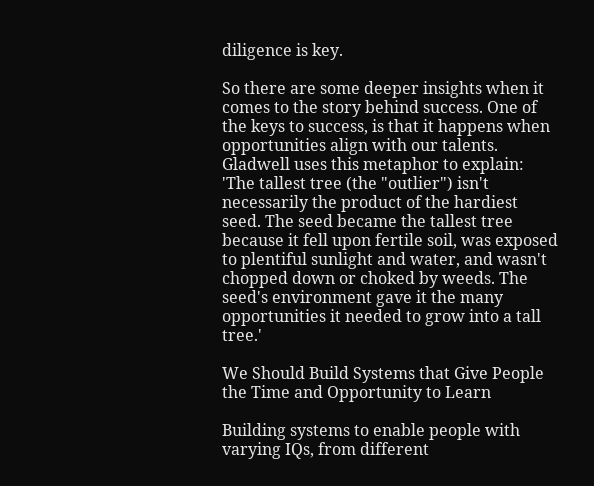diligence is key.

So there are some deeper insights when it comes to the story behind success. One of the keys to success, is that it happens when opportunities align with our talents. Gladwell uses this metaphor to explain: 'The tallest tree (the "outlier") isn't necessarily the product of the hardiest seed. The seed became the tallest tree because it fell upon fertile soil, was exposed to plentiful sunlight and water, and wasn't chopped down or choked by weeds. The seed's environment gave it the many opportunities it needed to grow into a tall tree.'

We Should Build Systems that Give People the Time and Opportunity to Learn

Building systems to enable people with varying IQs, from different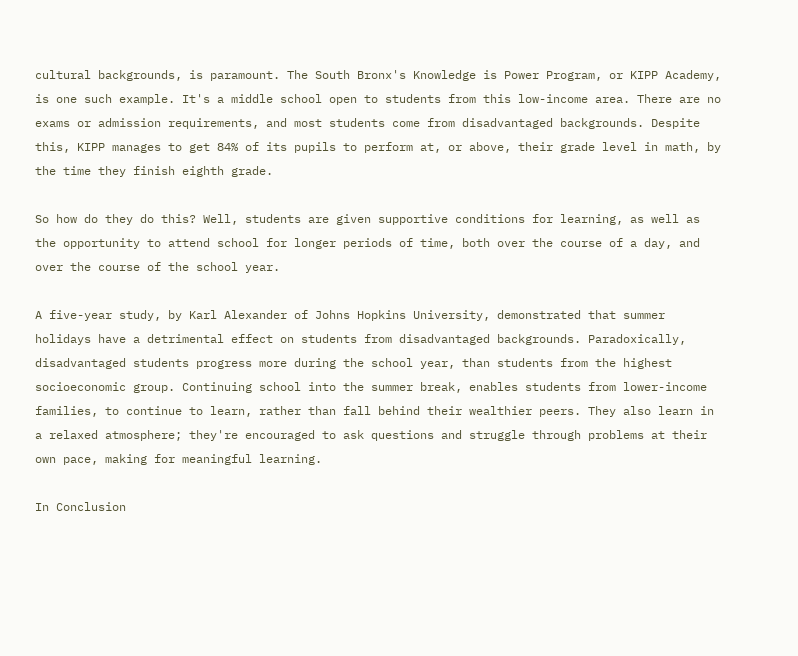cultural backgrounds, is paramount. The South Bronx's Knowledge is Power Program, or KIPP Academy, is one such example. It's a middle school open to students from this low-income area. There are no exams or admission requirements, and most students come from disadvantaged backgrounds. Despite this, KIPP manages to get 84% of its pupils to perform at, or above, their grade level in math, by the time they finish eighth grade.

So how do they do this? Well, students are given supportive conditions for learning, as well as the opportunity to attend school for longer periods of time, both over the course of a day, and over the course of the school year.

A five-year study, by Karl Alexander of Johns Hopkins University, demonstrated that summer holidays have a detrimental effect on students from disadvantaged backgrounds. Paradoxically, disadvantaged students progress more during the school year, than students from the highest socioeconomic group. Continuing school into the summer break, enables students from lower-income families, to continue to learn, rather than fall behind their wealthier peers. They also learn in a relaxed atmosphere; they're encouraged to ask questions and struggle through problems at their own pace, making for meaningful learning.

In Conclusion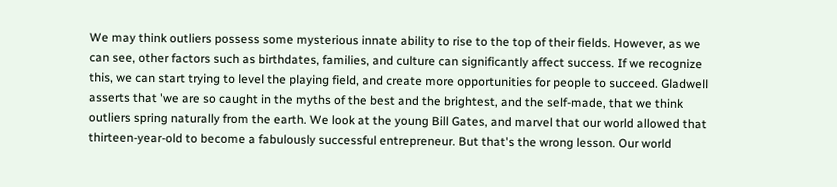We may think outliers possess some mysterious innate ability to rise to the top of their fields. However, as we can see, other factors such as birthdates, families, and culture can significantly affect success. If we recognize this, we can start trying to level the playing field, and create more opportunities for people to succeed. Gladwell asserts that 'we are so caught in the myths of the best and the brightest, and the self-made, that we think outliers spring naturally from the earth. We look at the young Bill Gates, and marvel that our world allowed that thirteen-year-old to become a fabulously successful entrepreneur. But that's the wrong lesson. Our world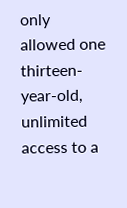only allowed one thirteen-year-old, unlimited access to a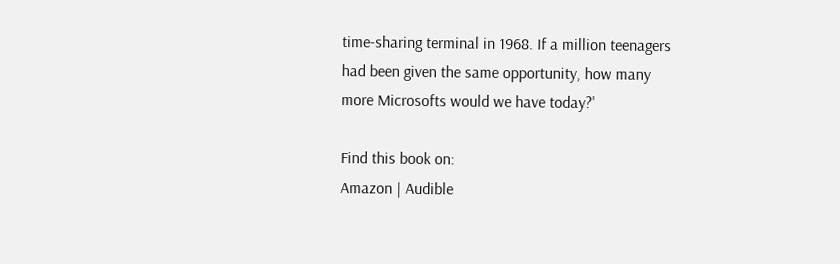time-sharing terminal in 1968. If a million teenagers had been given the same opportunity, how many more Microsofts would we have today?'

Find this book on:
Amazon | Audible